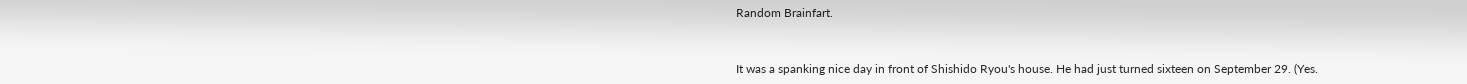Random Brainfart.


It was a spanking nice day in front of Shishido Ryou's house. He had just turned sixteen on September 29. (Yes.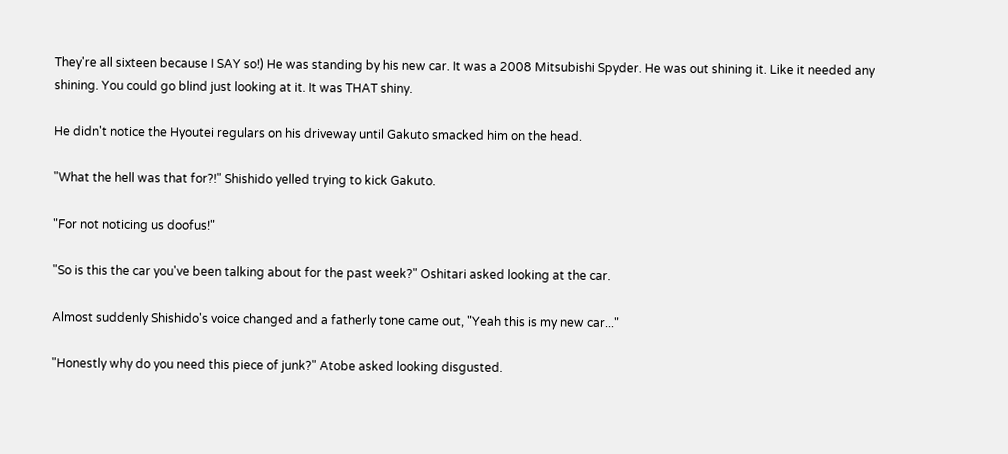They're all sixteen because I SAY so!) He was standing by his new car. It was a 2008 Mitsubishi Spyder. He was out shining it. Like it needed any shining. You could go blind just looking at it. It was THAT shiny.

He didn't notice the Hyoutei regulars on his driveway until Gakuto smacked him on the head.

"What the hell was that for?!" Shishido yelled trying to kick Gakuto.

"For not noticing us doofus!"

"So is this the car you've been talking about for the past week?" Oshitari asked looking at the car.

Almost suddenly Shishido's voice changed and a fatherly tone came out, "Yeah this is my new car..."

"Honestly why do you need this piece of junk?" Atobe asked looking disgusted.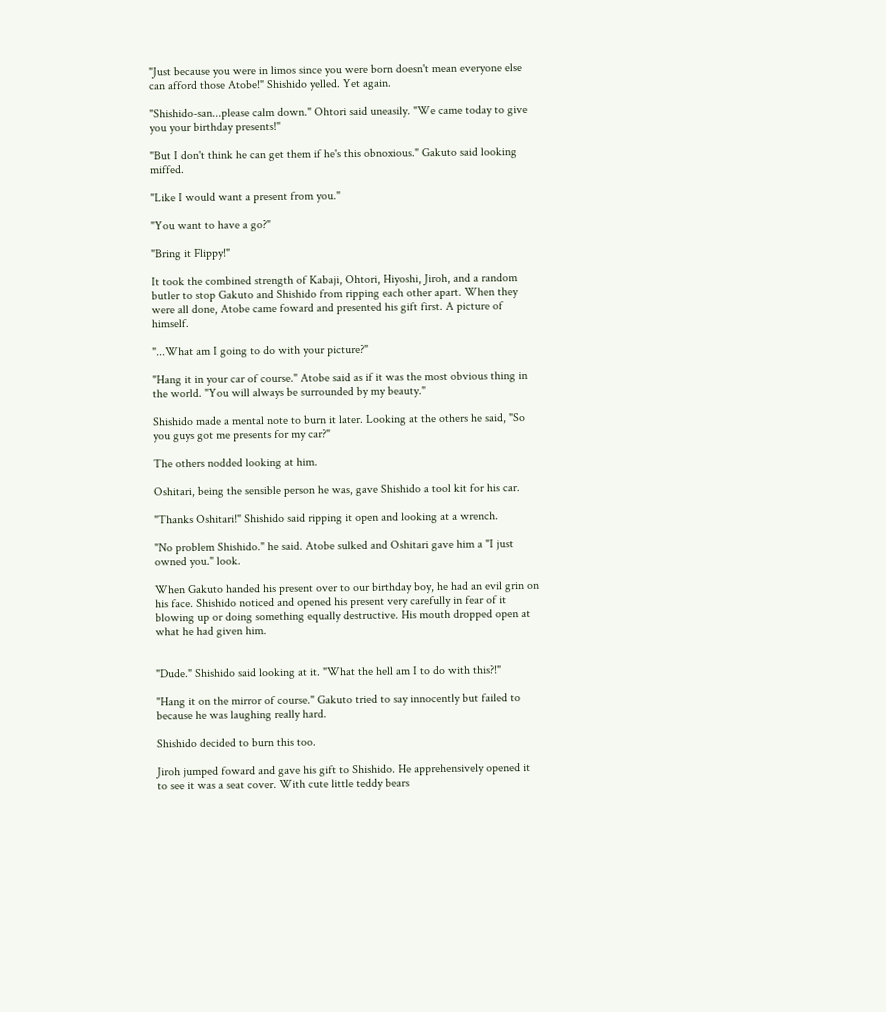"Just because you were in limos since you were born doesn't mean everyone else can afford those Atobe!" Shishido yelled. Yet again.

"Shishido-san...please calm down." Ohtori said uneasily. "We came today to give you your birthday presents!"

"But I don't think he can get them if he's this obnoxious." Gakuto said looking miffed.

"Like I would want a present from you."

"You want to have a go?"

"Bring it Flippy!"

It took the combined strength of Kabaji, Ohtori, Hiyoshi, Jiroh, and a random butler to stop Gakuto and Shishido from ripping each other apart. When they were all done, Atobe came foward and presented his gift first. A picture of himself.

"...What am I going to do with your picture?"

"Hang it in your car of course." Atobe said as if it was the most obvious thing in the world. "You will always be surrounded by my beauty."

Shishido made a mental note to burn it later. Looking at the others he said, "So you guys got me presents for my car?"

The others nodded looking at him.

Oshitari, being the sensible person he was, gave Shishido a tool kit for his car.

"Thanks Oshitari!" Shishido said ripping it open and looking at a wrench.

"No problem Shishido." he said. Atobe sulked and Oshitari gave him a "I just owned you." look.

When Gakuto handed his present over to our birthday boy, he had an evil grin on his face. Shishido noticed and opened his present very carefully in fear of it blowing up or doing something equally destructive. His mouth dropped open at what he had given him.


"Dude." Shishido said looking at it. "What the hell am I to do with this?!"

"Hang it on the mirror of course." Gakuto tried to say innocently but failed to because he was laughing really hard.

Shishido decided to burn this too.

Jiroh jumped foward and gave his gift to Shishido. He apprehensively opened it to see it was a seat cover. With cute little teddy bears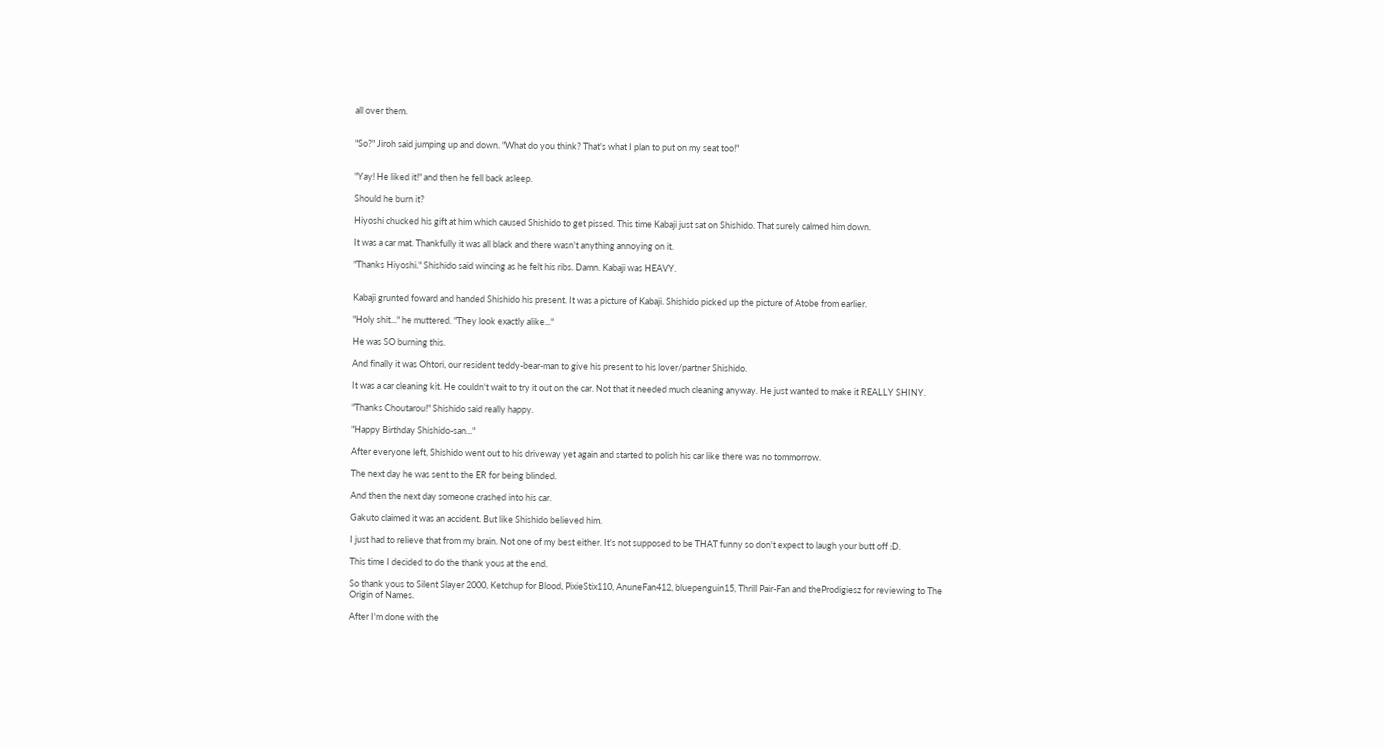all over them.


"So?" Jiroh said jumping up and down. "What do you think? That's what I plan to put on my seat too!"


"Yay! He liked it!" and then he fell back asleep.

Should he burn it?

Hiyoshi chucked his gift at him which caused Shishido to get pissed. This time Kabaji just sat on Shishido. That surely calmed him down.

It was a car mat. Thankfully it was all black and there wasn't anything annoying on it.

"Thanks Hiyoshi." Shishido said wincing as he felt his ribs. Damn. Kabaji was HEAVY.


Kabaji grunted foward and handed Shishido his present. It was a picture of Kabaji. Shishido picked up the picture of Atobe from earlier.

"Holy shit..." he muttered. "They look exactly alike..."

He was SO burning this.

And finally it was Ohtori, our resident teddy-bear-man to give his present to his lover/partner Shishido.

It was a car cleaning kit. He couldn't wait to try it out on the car. Not that it needed much cleaning anyway. He just wanted to make it REALLY SHINY.

"Thanks Choutarou!" Shishido said really happy.

"Happy Birthday Shishido-san..."

After everyone left, Shishido went out to his driveway yet again and started to polish his car like there was no tommorrow.

The next day he was sent to the ER for being blinded.

And then the next day someone crashed into his car.

Gakuto claimed it was an accident. But like Shishido believed him.

I just had to relieve that from my brain. Not one of my best either. It's not supposed to be THAT funny so don't expect to laugh your butt off :D.

This time I decided to do the thank yous at the end.

So thank yous to Silent Slayer 2000, Ketchup for Blood, PixieStix110, AnuneFan412, bluepenguin15, Thrill Pair-Fan and theProdigiesz for reviewing to The Origin of Names.

After I'm done with the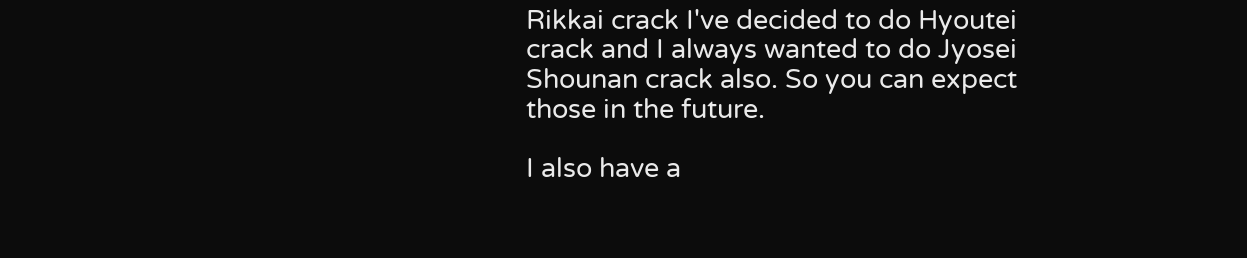Rikkai crack I've decided to do Hyoutei crack and I always wanted to do Jyosei Shounan crack also. So you can expect those in the future.

I also have a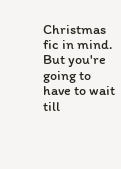Christmas fic in mind. But you're going to have to wait till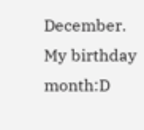December. My birthday month:D